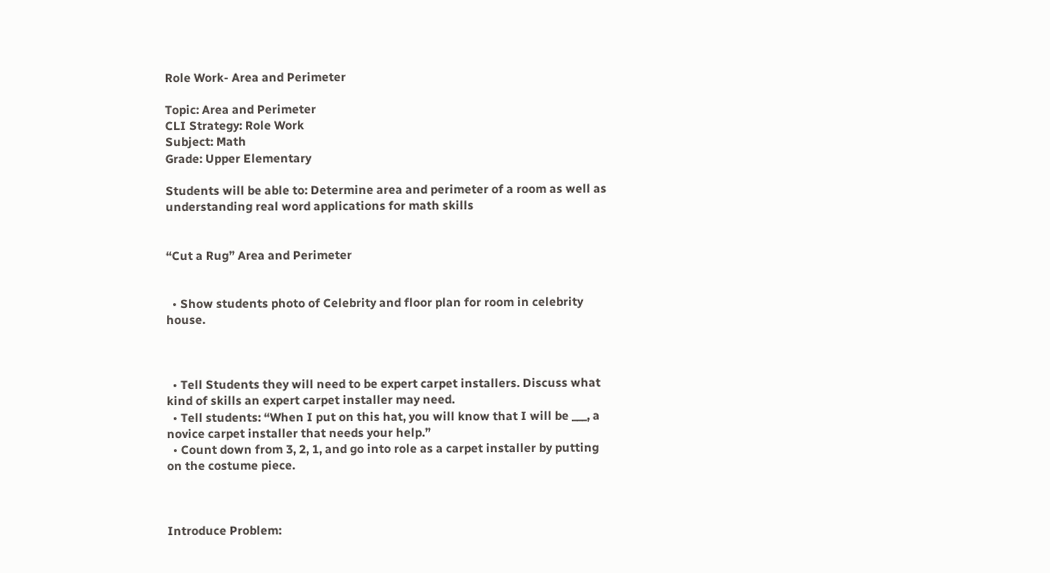Role Work- Area and Perimeter

Topic: Area and Perimeter
CLI Strategy: Role Work
Subject: Math
Grade: Upper Elementary

Students will be able to: Determine area and perimeter of a room as well as understanding real word applications for math skills


“Cut a Rug” Area and Perimeter


  • Show students photo of Celebrity and floor plan for room in celebrity house.



  • Tell Students they will need to be expert carpet installers. Discuss what kind of skills an expert carpet installer may need.
  • Tell students: “When I put on this hat, you will know that I will be ___, a novice carpet installer that needs your help.”
  • Count down from 3, 2, 1, and go into role as a carpet installer by putting on the costume piece.



Introduce Problem: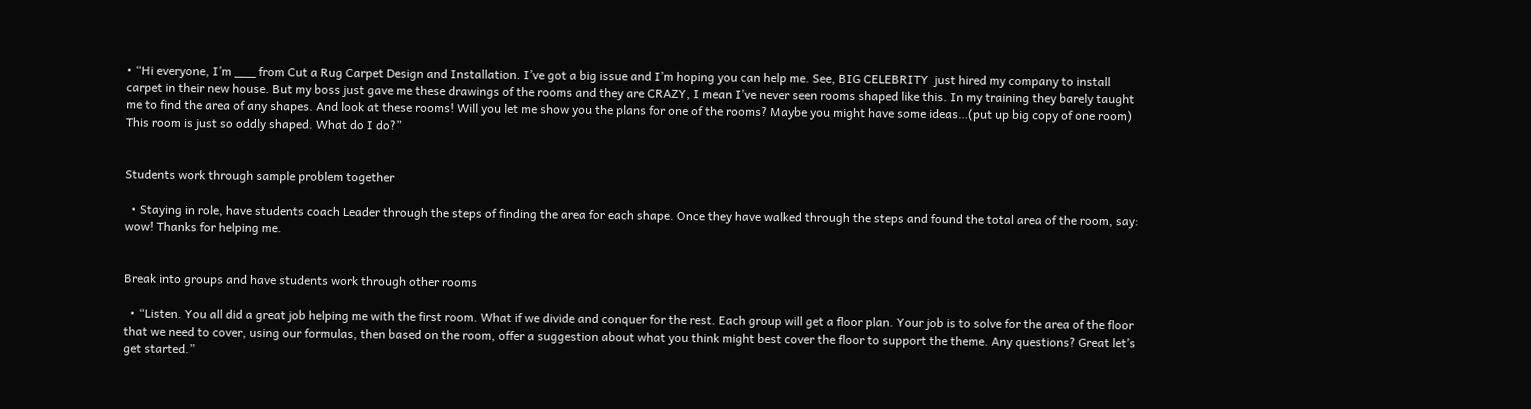• “Hi everyone, I’m ___ from Cut a Rug Carpet Design and Installation. I’ve got a big issue and I’m hoping you can help me. See, BIG CELEBRITY  just hired my company to install carpet in their new house. But my boss just gave me these drawings of the rooms and they are CRAZY, I mean I’ve never seen rooms shaped like this. In my training they barely taught me to find the area of any shapes. And look at these rooms! Will you let me show you the plans for one of the rooms? Maybe you might have some ideas…(put up big copy of one room) This room is just so oddly shaped. What do I do?”


Students work through sample problem together

  • Staying in role, have students coach Leader through the steps of finding the area for each shape. Once they have walked through the steps and found the total area of the room, say: wow! Thanks for helping me.


Break into groups and have students work through other rooms

  • “Listen. You all did a great job helping me with the first room. What if we divide and conquer for the rest. Each group will get a floor plan. Your job is to solve for the area of the floor that we need to cover, using our formulas, then based on the room, offer a suggestion about what you think might best cover the floor to support the theme. Any questions? Great let’s get started.”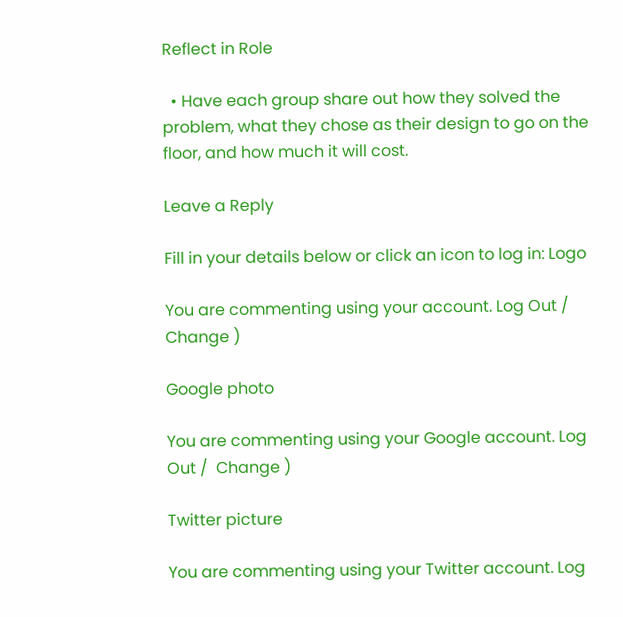Reflect in Role

  • Have each group share out how they solved the problem, what they chose as their design to go on the floor, and how much it will cost.

Leave a Reply

Fill in your details below or click an icon to log in: Logo

You are commenting using your account. Log Out /  Change )

Google photo

You are commenting using your Google account. Log Out /  Change )

Twitter picture

You are commenting using your Twitter account. Log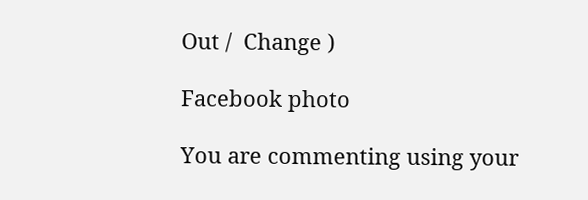Out /  Change )

Facebook photo

You are commenting using your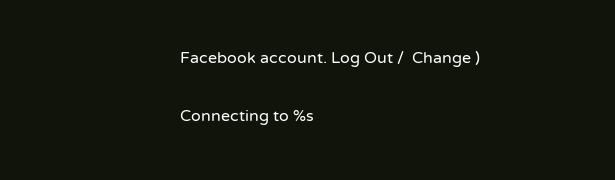Facebook account. Log Out /  Change )

Connecting to %s